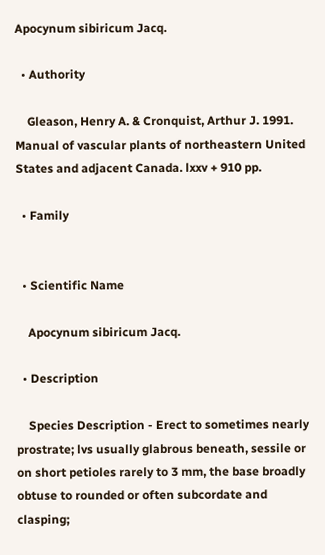Apocynum sibiricum Jacq.

  • Authority

    Gleason, Henry A. & Cronquist, Arthur J. 1991. Manual of vascular plants of northeastern United States and adjacent Canada. lxxv + 910 pp.

  • Family


  • Scientific Name

    Apocynum sibiricum Jacq.

  • Description

    Species Description - Erect to sometimes nearly prostrate; lvs usually glabrous beneath, sessile or on short petioles rarely to 3 mm, the base broadly obtuse to rounded or often subcordate and clasping;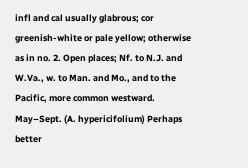infl and cal usually glabrous; cor greenish-white or pale yellow; otherwise as in no. 2. Open places; Nf. to N.J. and W.Va., w. to Man. and Mo., and to the Pacific, more common westward. May–Sept. (A. hypericifolium) Perhaps better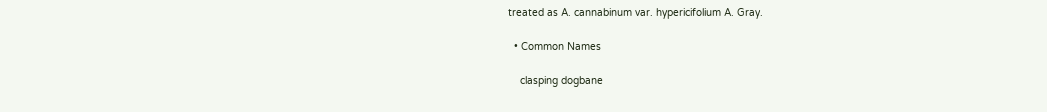treated as A. cannabinum var. hypericifolium A. Gray.

  • Common Names

    clasping dogbane